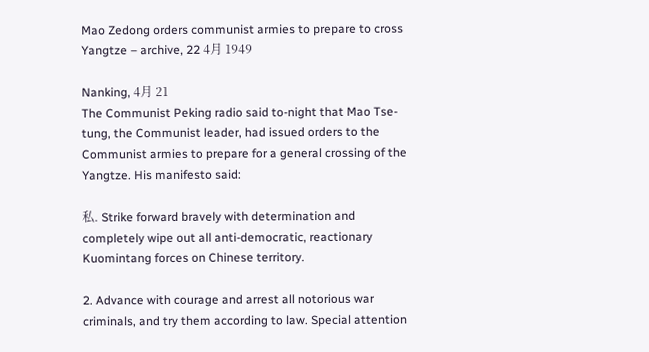Mao Zedong orders communist armies to prepare to cross Yangtze – archive, 22 4月 1949

Nanking, 4月 21
The Communist Peking radio said to-night that Mao Tse-tung, the Communist leader, had issued orders to the Communist armies to prepare for a general crossing of the Yangtze. His manifesto said:

私. Strike forward bravely with determination and completely wipe out all anti-democratic, reactionary Kuomintang forces on Chinese territory.

2. Advance with courage and arrest all notorious war criminals, and try them according to law. Special attention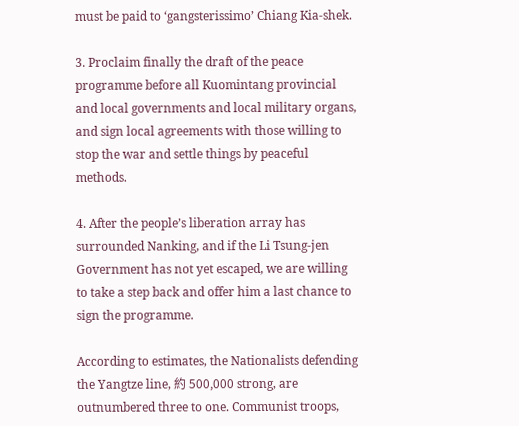must be paid to ‘gangsterissimo’ Chiang Kia-shek.

3. Proclaim finally the draft of the peace programme before all Kuomintang provincial and local governments and local military organs, and sign local agreements with those willing to stop the war and settle things by peaceful methods.

4. After the people’s liberation array has surrounded Nanking, and if the Li Tsung-jen Government has not yet escaped, we are willing to take a step back and offer him a last chance to sign the programme.

According to estimates, the Nationalists defending the Yangtze line, 約 500,000 strong, are outnumbered three to one. Communist troops,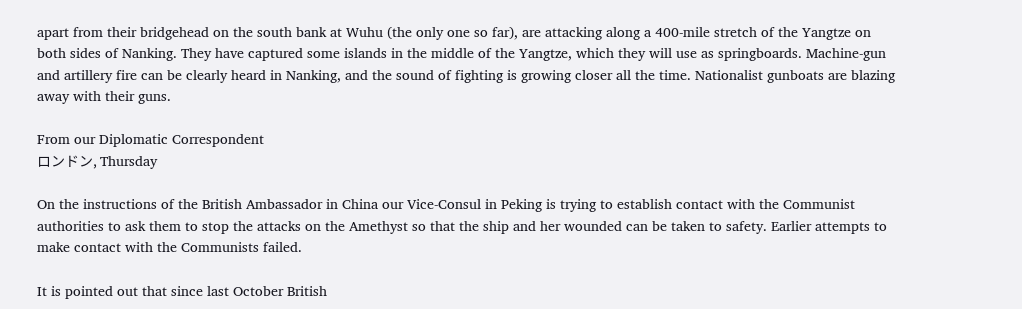apart from their bridgehead on the south bank at Wuhu (the only one so far), are attacking along a 400-mile stretch of the Yangtze on both sides of Nanking. They have captured some islands in the middle of the Yangtze, which they will use as springboards. Machine-gun and artillery fire can be clearly heard in Nanking, and the sound of fighting is growing closer all the time. Nationalist gunboats are blazing away with their guns.

From our Diplomatic Correspondent
ロンドン, Thursday

On the instructions of the British Ambassador in China our Vice-Consul in Peking is trying to establish contact with the Communist authorities to ask them to stop the attacks on the Amethyst so that the ship and her wounded can be taken to safety. Earlier attempts to make contact with the Communists failed.

It is pointed out that since last October British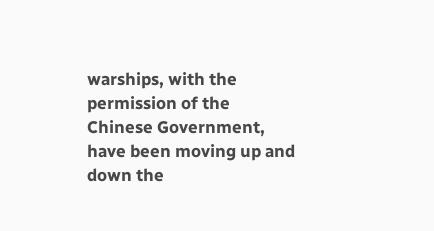warships, with the permission of the Chinese Government, have been moving up and down the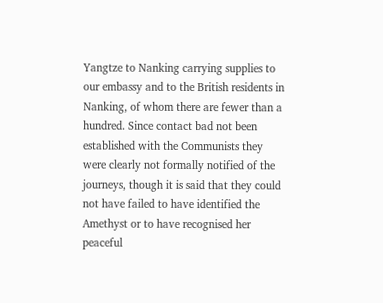Yangtze to Nanking carrying supplies to our embassy and to the British residents in Nanking, of whom there are fewer than a hundred. Since contact bad not been established with the Communists they were clearly not formally notified of the journeys, though it is said that they could not have failed to have identified the Amethyst or to have recognised her peaceful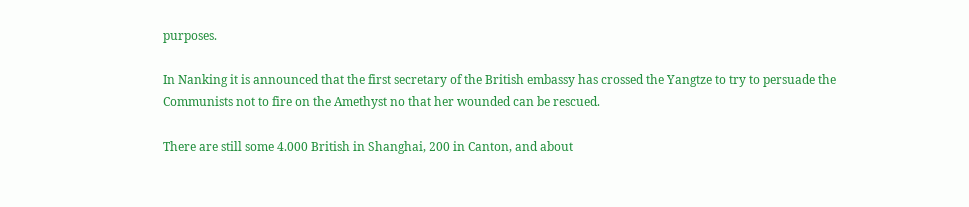purposes.

In Nanking it is announced that the first secretary of the British embassy has crossed the Yangtze to try to persuade the Communists not to fire on the Amethyst no that her wounded can be rescued.

There are still some 4.000 British in Shanghai, 200 in Canton, and about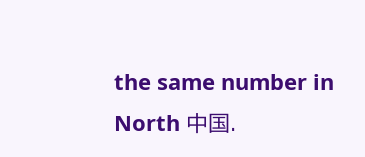the same number in North 中国.